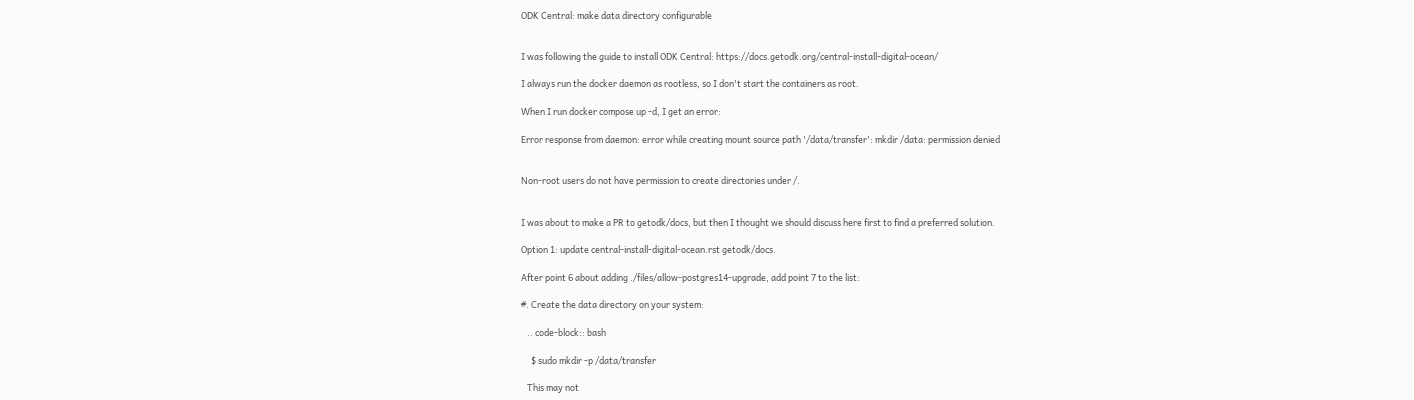ODK Central: make data directory configurable


I was following the guide to install ODK Central: https://docs.getodk.org/central-install-digital-ocean/

I always run the docker daemon as rootless, so I don't start the containers as root.

When I run docker compose up -d, I get an error:

Error response from daemon: error while creating mount source path '/data/transfer': mkdir /data: permission denied


Non-root users do not have permission to create directories under /.


I was about to make a PR to getodk/docs, but then I thought we should discuss here first to find a preferred solution.

Option 1: update central-install-digital-ocean.rst getodk/docs.

After point 6 about adding ./files/allow-postgres14-upgrade, add point 7 to the list:

#. Create the data directory on your system:

   .. code-block:: bash

     $ sudo mkdir -p /data/transfer

   This may not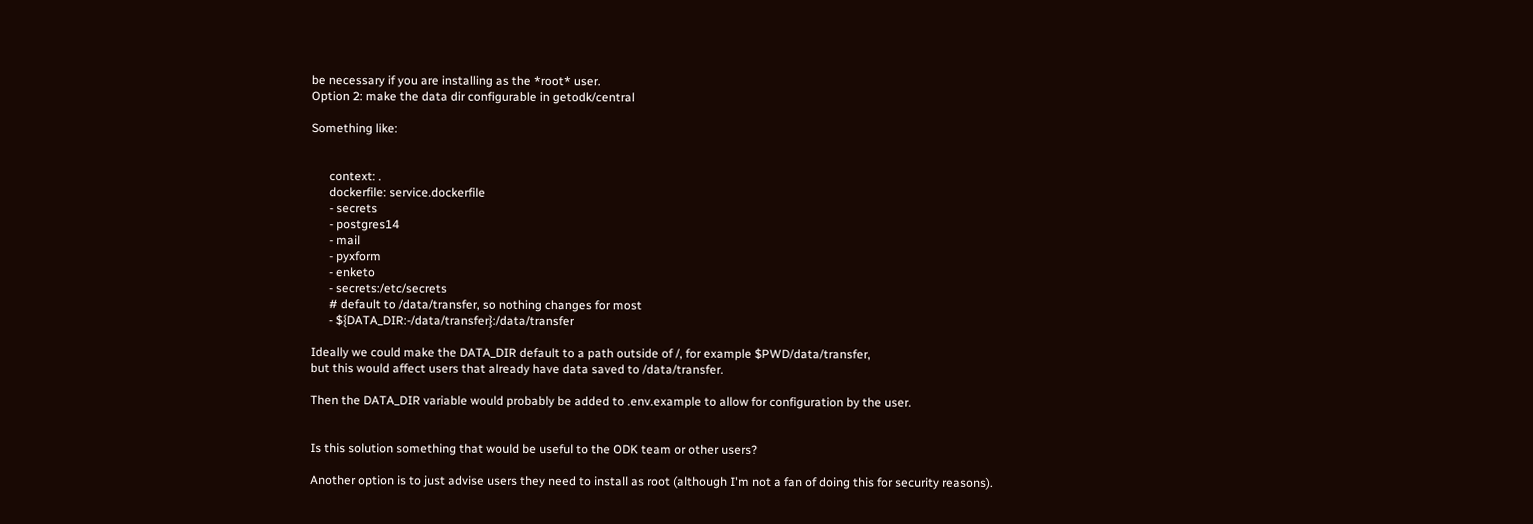be necessary if you are installing as the *root* user.
Option 2: make the data dir configurable in getodk/central

Something like:


      context: .
      dockerfile: service.dockerfile
      - secrets
      - postgres14
      - mail
      - pyxform
      - enketo
      - secrets:/etc/secrets
      # default to /data/transfer, so nothing changes for most
      - ${DATA_DIR:-/data/transfer}:/data/transfer

Ideally we could make the DATA_DIR default to a path outside of /, for example $PWD/data/transfer,
but this would affect users that already have data saved to /data/transfer.

Then the DATA_DIR variable would probably be added to .env.example to allow for configuration by the user.


Is this solution something that would be useful to the ODK team or other users?

Another option is to just advise users they need to install as root (although I'm not a fan of doing this for security reasons).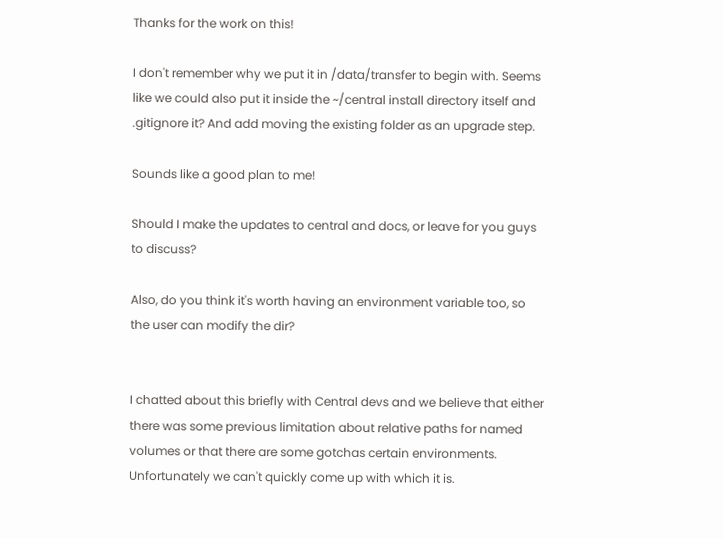Thanks for the work on this!

I don't remember why we put it in /data/transfer to begin with. Seems like we could also put it inside the ~/central install directory itself and .gitignore it? And add moving the existing folder as an upgrade step.

Sounds like a good plan to me!

Should I make the updates to central and docs, or leave for you guys to discuss?

Also, do you think it's worth having an environment variable too, so the user can modify the dir?


I chatted about this briefly with Central devs and we believe that either there was some previous limitation about relative paths for named volumes or that there are some gotchas certain environments. Unfortunately we can't quickly come up with which it is.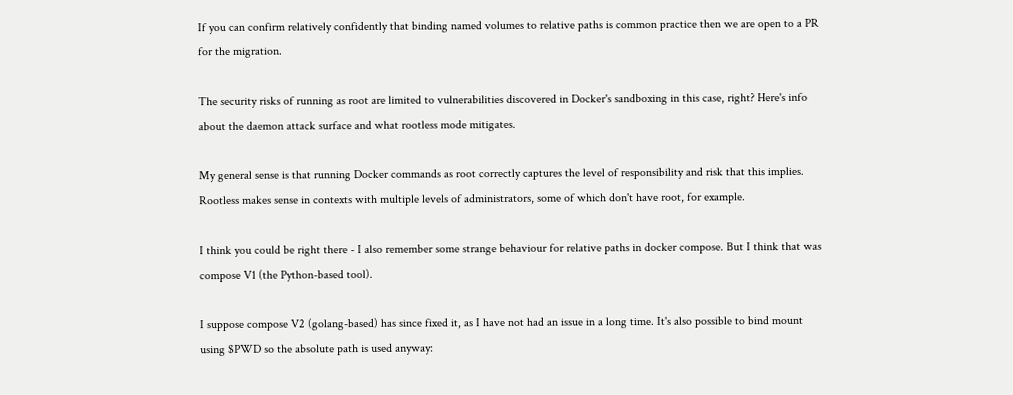If you can confirm relatively confidently that binding named volumes to relative paths is common practice then we are open to a PR for the migration.

The security risks of running as root are limited to vulnerabilities discovered in Docker's sandboxing in this case, right? Here's info about the daemon attack surface and what rootless mode mitigates.

My general sense is that running Docker commands as root correctly captures the level of responsibility and risk that this implies. Rootless makes sense in contexts with multiple levels of administrators, some of which don't have root, for example.

I think you could be right there - I also remember some strange behaviour for relative paths in docker compose. But I think that was compose V1 (the Python-based tool).

I suppose compose V2 (golang-based) has since fixed it, as I have not had an issue in a long time. It's also possible to bind mount using $PWD so the absolute path is used anyway: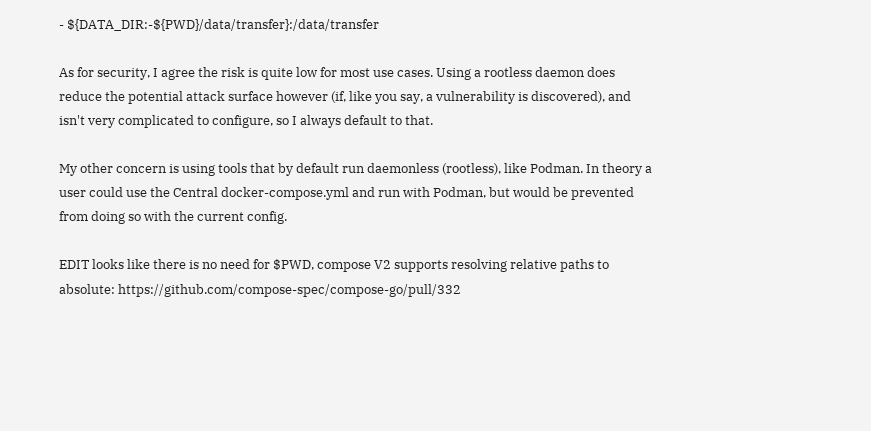- ${DATA_DIR:-${PWD}/data/transfer}:/data/transfer

As for security, I agree the risk is quite low for most use cases. Using a rootless daemon does reduce the potential attack surface however (if, like you say, a vulnerability is discovered), and isn't very complicated to configure, so I always default to that.

My other concern is using tools that by default run daemonless (rootless), like Podman. In theory a user could use the Central docker-compose.yml and run with Podman, but would be prevented from doing so with the current config.

EDIT looks like there is no need for $PWD, compose V2 supports resolving relative paths to absolute: https://github.com/compose-spec/compose-go/pull/332